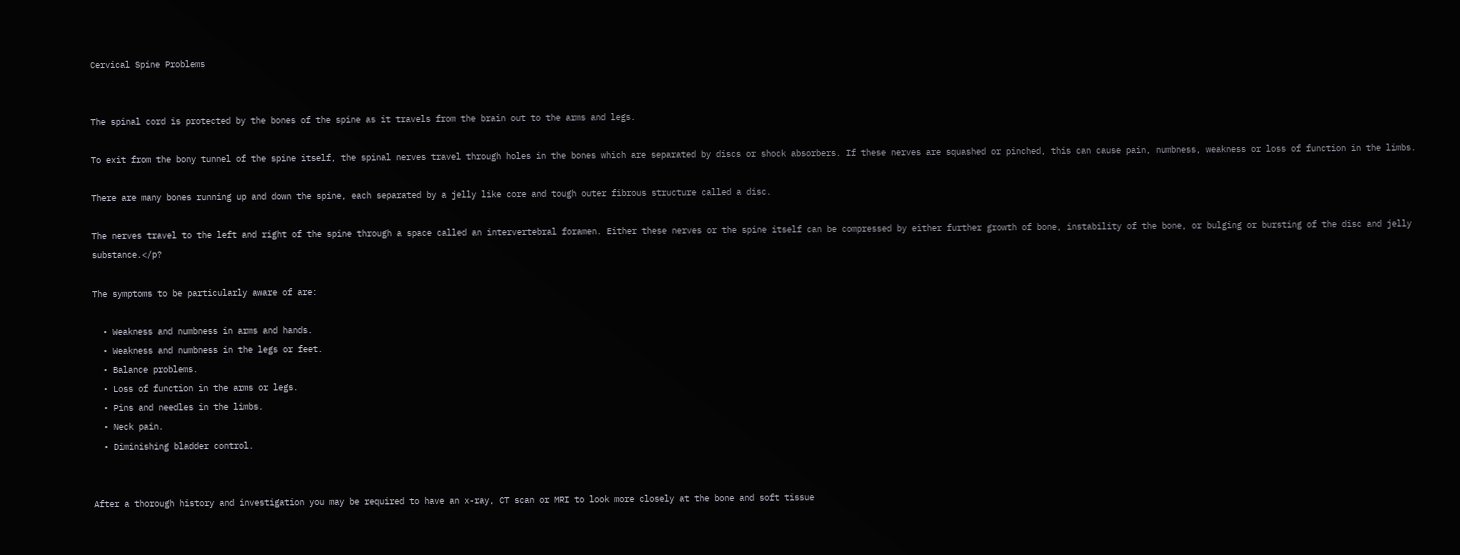Cervical Spine Problems


The spinal cord is protected by the bones of the spine as it travels from the brain out to the arms and legs.

To exit from the bony tunnel of the spine itself, the spinal nerves travel through holes in the bones which are separated by discs or shock absorbers. If these nerves are squashed or pinched, this can cause pain, numbness, weakness or loss of function in the limbs.

There are many bones running up and down the spine, each separated by a jelly like core and tough outer fibrous structure called a disc.

The nerves travel to the left and right of the spine through a space called an intervertebral foramen. Either these nerves or the spine itself can be compressed by either further growth of bone, instability of the bone, or bulging or bursting of the disc and jelly substance.</p?

The symptoms to be particularly aware of are:

  • Weakness and numbness in arms and hands.
  • Weakness and numbness in the legs or feet.
  • Balance problems.
  • Loss of function in the arms or legs.
  • Pins and needles in the limbs.
  • Neck pain.
  • Diminishing bladder control.


After a thorough history and investigation you may be required to have an x-ray, CT scan or MRI to look more closely at the bone and soft tissue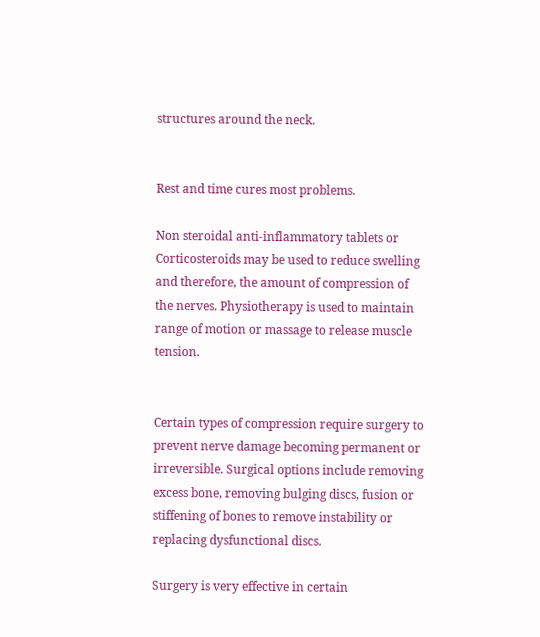structures around the neck.


Rest and time cures most problems.

Non steroidal anti-inflammatory tablets or Corticosteroids may be used to reduce swelling and therefore, the amount of compression of the nerves. Physiotherapy is used to maintain range of motion or massage to release muscle tension.


Certain types of compression require surgery to prevent nerve damage becoming permanent or irreversible. Surgical options include removing excess bone, removing bulging discs, fusion or stiffening of bones to remove instability or replacing dysfunctional discs.

Surgery is very effective in certain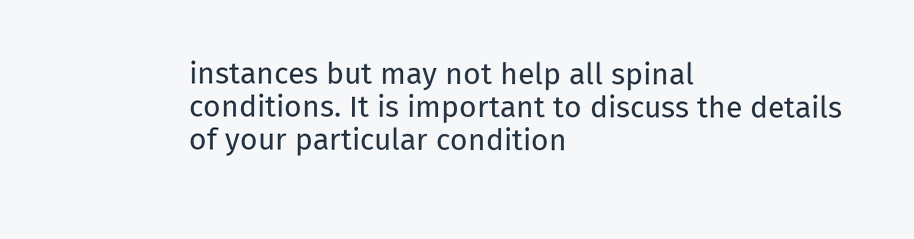instances but may not help all spinal conditions. It is important to discuss the details of your particular condition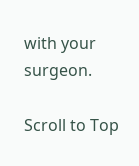with your surgeon.

Scroll to Top